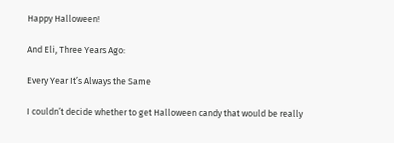Happy Halloween!

And Eli, Three Years Ago:

Every Year It’s Always the Same

I couldn’t decide whether to get Halloween candy that would be really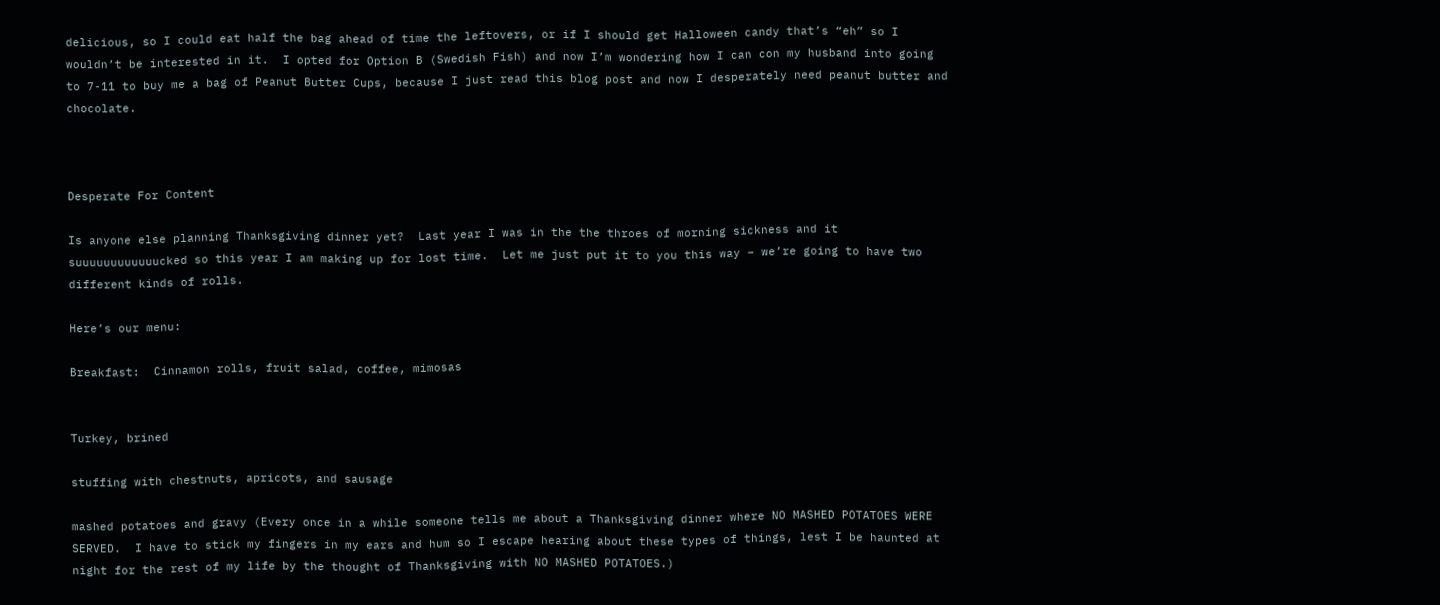delicious, so I could eat half the bag ahead of time the leftovers, or if I should get Halloween candy that’s “eh” so I wouldn’t be interested in it.  I opted for Option B (Swedish Fish) and now I’m wondering how I can con my husband into going to 7-11 to buy me a bag of Peanut Butter Cups, because I just read this blog post and now I desperately need peanut butter and chocolate.



Desperate For Content

Is anyone else planning Thanksgiving dinner yet?  Last year I was in the the throes of morning sickness and it suuuuuuuuuuuucked so this year I am making up for lost time.  Let me just put it to you this way – we’re going to have two different kinds of rolls.

Here’s our menu:

Breakfast:  Cinnamon rolls, fruit salad, coffee, mimosas


Turkey, brined

stuffing with chestnuts, apricots, and sausage

mashed potatoes and gravy (Every once in a while someone tells me about a Thanksgiving dinner where NO MASHED POTATOES WERE SERVED.  I have to stick my fingers in my ears and hum so I escape hearing about these types of things, lest I be haunted at night for the rest of my life by the thought of Thanksgiving with NO MASHED POTATOES.)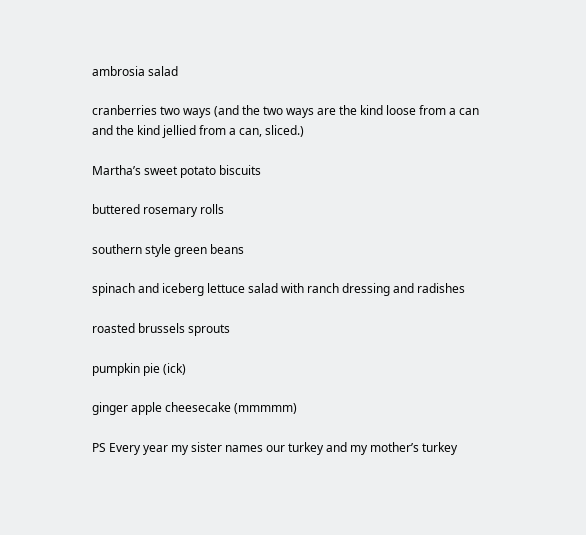ambrosia salad

cranberries two ways (and the two ways are the kind loose from a can and the kind jellied from a can, sliced.)

Martha’s sweet potato biscuits

buttered rosemary rolls

southern style green beans

spinach and iceberg lettuce salad with ranch dressing and radishes

roasted brussels sprouts

pumpkin pie (ick)

ginger apple cheesecake (mmmmm)

PS Every year my sister names our turkey and my mother’s turkey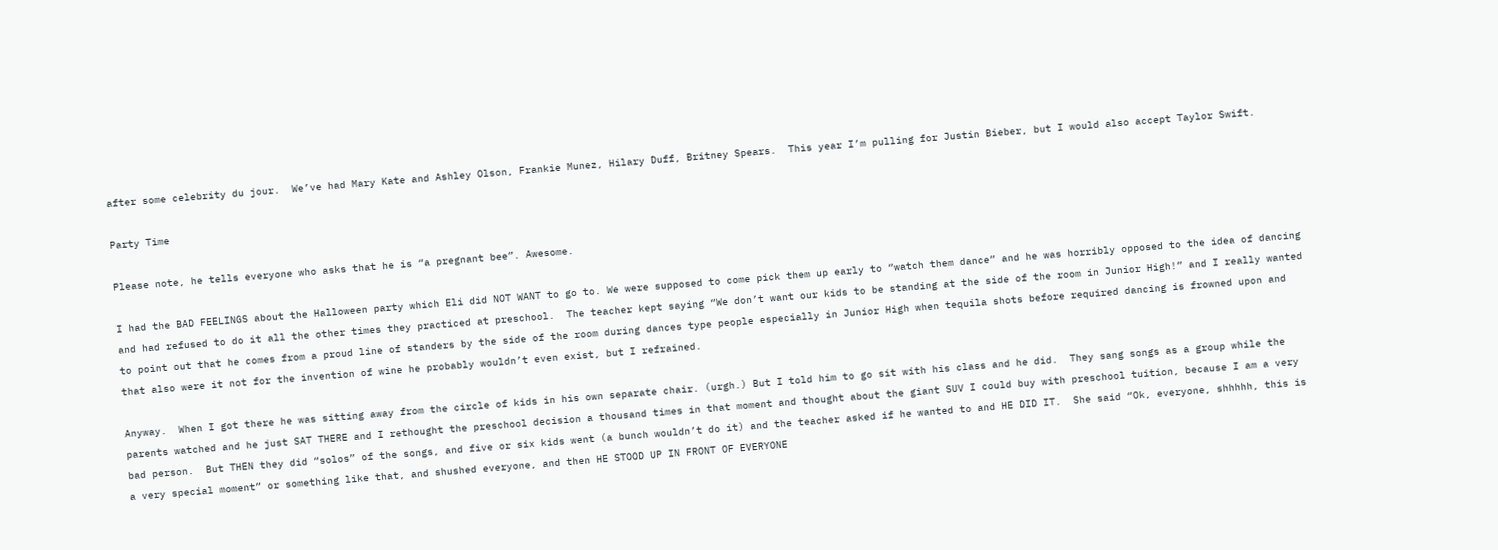after some celebrity du jour.  We’ve had Mary Kate and Ashley Olson, Frankie Munez, Hilary Duff, Britney Spears.  This year I’m pulling for Justin Bieber, but I would also accept Taylor Swift.

Party Time

Please note, he tells everyone who asks that he is “a pregnant bee”. Awesome.

I had the BAD FEELINGS about the Halloween party which Eli did NOT WANT to go to. We were supposed to come pick them up early to “watch them dance” and he was horribly opposed to the idea of dancing and had refused to do it all the other times they practiced at preschool.  The teacher kept saying “We don’t want our kids to be standing at the side of the room in Junior High!” and I really wanted to point out that he comes from a proud line of standers by the side of the room during dances type people especially in Junior High when tequila shots before required dancing is frowned upon and that also were it not for the invention of wine he probably wouldn’t even exist, but I refrained.

Anyway.  When I got there he was sitting away from the circle of kids in his own separate chair. (urgh.) But I told him to go sit with his class and he did.  They sang songs as a group while the parents watched and he just SAT THERE and I rethought the preschool decision a thousand times in that moment and thought about the giant SUV I could buy with preschool tuition, because I am a very bad person.  But THEN they did “solos” of the songs, and five or six kids went (a bunch wouldn’t do it) and the teacher asked if he wanted to and HE DID IT.  She said “Ok, everyone, shhhhh, this is a very special moment” or something like that, and shushed everyone, and then HE STOOD UP IN FRONT OF EVERYONE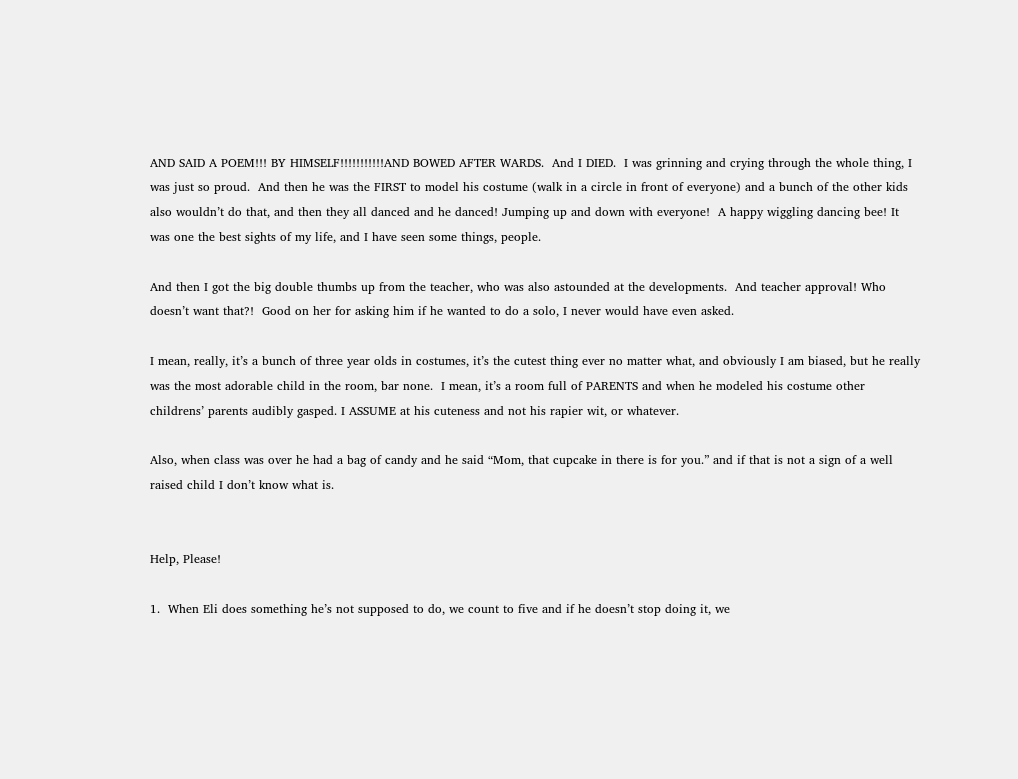AND SAID A POEM!!! BY HIMSELF!!!!!!!!!!!AND BOWED AFTER WARDS.  And I DIED.  I was grinning and crying through the whole thing, I was just so proud.  And then he was the FIRST to model his costume (walk in a circle in front of everyone) and a bunch of the other kids also wouldn’t do that, and then they all danced and he danced! Jumping up and down with everyone!  A happy wiggling dancing bee! It was one the best sights of my life, and I have seen some things, people.

And then I got the big double thumbs up from the teacher, who was also astounded at the developments.  And teacher approval! Who doesn’t want that?!  Good on her for asking him if he wanted to do a solo, I never would have even asked.

I mean, really, it’s a bunch of three year olds in costumes, it’s the cutest thing ever no matter what, and obviously I am biased, but he really was the most adorable child in the room, bar none.  I mean, it’s a room full of PARENTS and when he modeled his costume other childrens’ parents audibly gasped. I ASSUME at his cuteness and not his rapier wit, or whatever.

Also, when class was over he had a bag of candy and he said “Mom, that cupcake in there is for you.” and if that is not a sign of a well raised child I don’t know what is.


Help, Please!

1.  When Eli does something he’s not supposed to do, we count to five and if he doesn’t stop doing it, we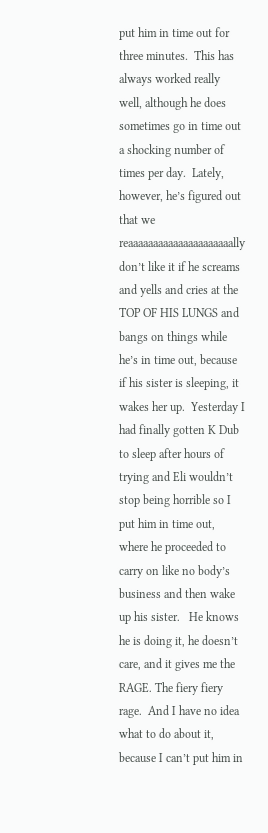put him in time out for three minutes.  This has always worked really well, although he does sometimes go in time out a shocking number of times per day.  Lately, however, he’s figured out that we reaaaaaaaaaaaaaaaaaaaaally don’t like it if he screams and yells and cries at the TOP OF HIS LUNGS and bangs on things while he’s in time out, because if his sister is sleeping, it wakes her up.  Yesterday I had finally gotten K Dub to sleep after hours of trying and Eli wouldn’t stop being horrible so I put him in time out, where he proceeded to carry on like no body’s business and then wake up his sister.   He knows he is doing it, he doesn’t care, and it gives me the RAGE. The fiery fiery rage.  And I have no idea what to do about it, because I can’t put him in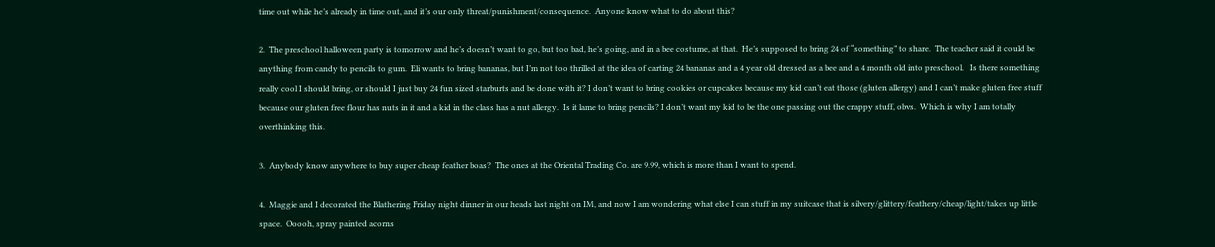time out while he’s already in time out, and it’s our only threat/punishment/consequence.  Anyone know what to do about this?

2.  The preschool halloween party is tomorrow and he’s doesn’t want to go, but too bad, he’s going, and in a bee costume, at that.  He’s supposed to bring 24 of “something” to share.  The teacher said it could be anything from candy to pencils to gum.  Eli wants to bring bananas, but I’m not too thrilled at the idea of carting 24 bananas and a 4 year old dressed as a bee and a 4 month old into preschool.   Is there something really cool I should bring, or should I just buy 24 fun sized starburts and be done with it? I don’t want to bring cookies or cupcakes because my kid can’t eat those (gluten allergy) and I can’t make gluten free stuff because our gluten free flour has nuts in it and a kid in the class has a nut allergy.  Is it lame to bring pencils? I don’t want my kid to be the one passing out the crappy stuff, obvs.  Which is why I am totally overthinking this.

3.  Anybody know anywhere to buy super cheap feather boas?  The ones at the Oriental Trading Co. are 9.99, which is more than I want to spend.

4.  Maggie and I decorated the Blathering Friday night dinner in our heads last night on IM, and now I am wondering what else I can stuff in my suitcase that is silvery/glittery/feathery/cheap/light/takes up little space.  Ooooh, spray painted acorns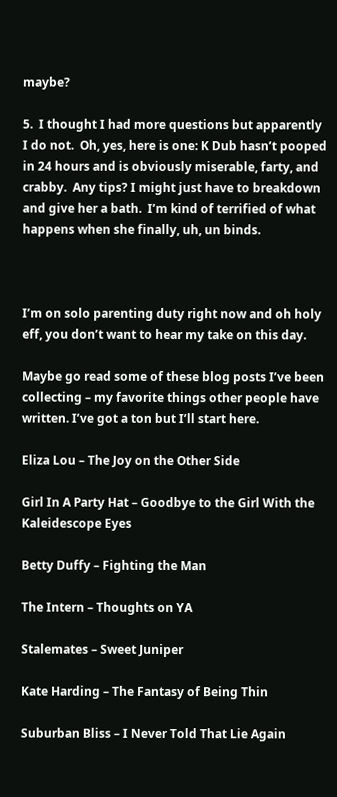maybe?

5.  I thought I had more questions but apparently I do not.  Oh, yes, here is one: K Dub hasn’t pooped in 24 hours and is obviously miserable, farty, and crabby.  Any tips? I might just have to breakdown and give her a bath.  I’m kind of terrified of what happens when she finally, uh, un binds.



I’m on solo parenting duty right now and oh holy eff, you don’t want to hear my take on this day.

Maybe go read some of these blog posts I’ve been collecting – my favorite things other people have written. I’ve got a ton but I’ll start here.

Eliza Lou – The Joy on the Other Side

Girl In A Party Hat – Goodbye to the Girl With the Kaleidescope Eyes

Betty Duffy – Fighting the Man

The Intern – Thoughts on YA

Stalemates – Sweet Juniper

Kate Harding – The Fantasy of Being Thin

Suburban Bliss – I Never Told That Lie Again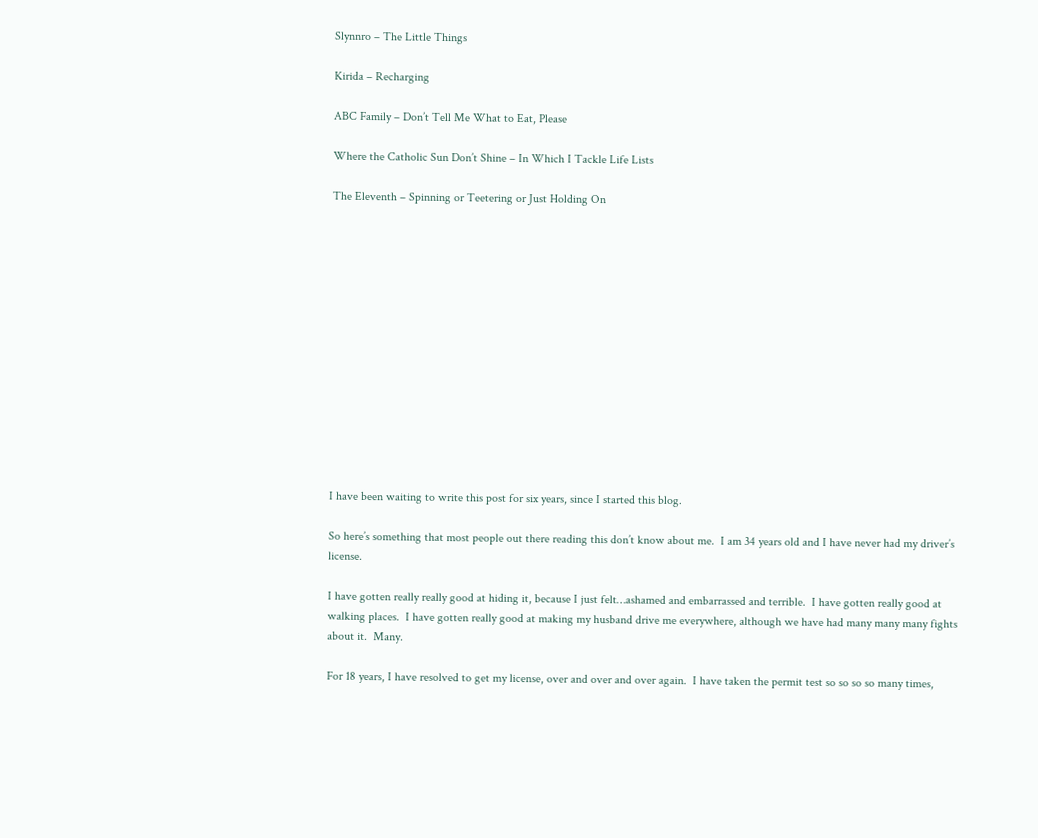Slynnro – The Little Things

Kirida – Recharging

ABC Family – Don’t Tell Me What to Eat, Please

Where the Catholic Sun Don’t Shine – In Which I Tackle Life Lists

The Eleventh – Spinning or Teetering or Just Holding On














I have been waiting to write this post for six years, since I started this blog.

So here’s something that most people out there reading this don’t know about me.  I am 34 years old and I have never had my driver’s license.

I have gotten really really good at hiding it, because I just felt…ashamed and embarrassed and terrible.  I have gotten really good at walking places.  I have gotten really good at making my husband drive me everywhere, although we have had many many many fights about it.  Many.

For 18 years, I have resolved to get my license, over and over and over again.  I have taken the permit test so so so so many times,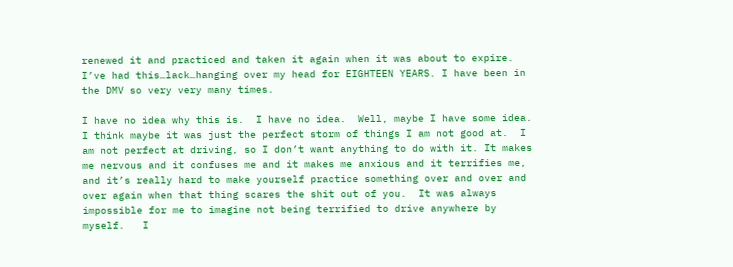renewed it and practiced and taken it again when it was about to expire.  I’ve had this…lack…hanging over my head for EIGHTEEN YEARS. I have been in the DMV so very very many times.

I have no idea why this is.  I have no idea.  Well, maybe I have some idea.  I think maybe it was just the perfect storm of things I am not good at.  I am not perfect at driving, so I don’t want anything to do with it. It makes me nervous and it confuses me and it makes me anxious and it terrifies me, and it’s really hard to make yourself practice something over and over and over again when that thing scares the shit out of you.  It was always impossible for me to imagine not being terrified to drive anywhere by myself.   I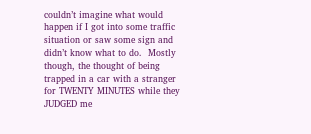couldn’t imagine what would happen if I got into some traffic situation or saw some sign and didn’t know what to do.  Mostly though, the thought of being trapped in a car with a stranger for TWENTY MINUTES while they JUDGED me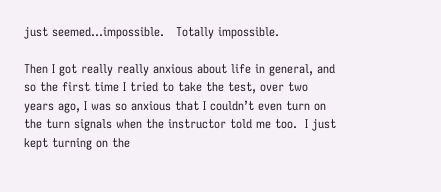just seemed…impossible.   Totally impossible.

Then I got really really anxious about life in general, and so the first time I tried to take the test, over two years ago, I was so anxious that I couldn’t even turn on the turn signals when the instructor told me too.  I just kept turning on the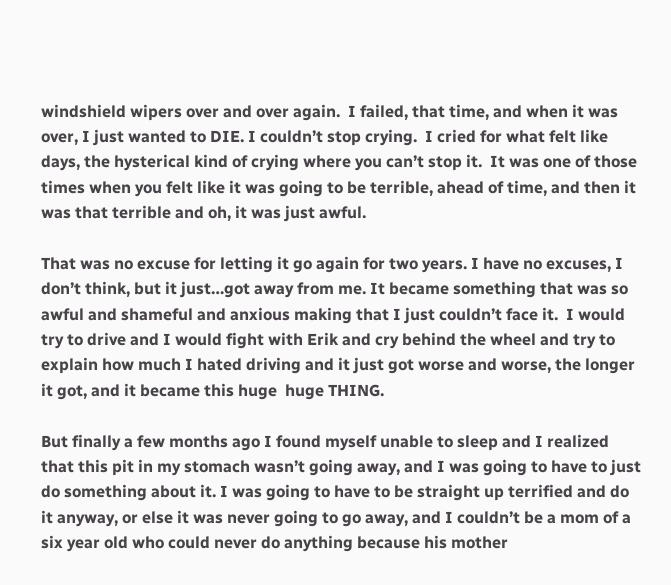windshield wipers over and over again.  I failed, that time, and when it was over, I just wanted to DIE. I couldn’t stop crying.  I cried for what felt like days, the hysterical kind of crying where you can’t stop it.  It was one of those times when you felt like it was going to be terrible, ahead of time, and then it was that terrible and oh, it was just awful.

That was no excuse for letting it go again for two years. I have no excuses, I don’t think, but it just…got away from me. It became something that was so awful and shameful and anxious making that I just couldn’t face it.  I would try to drive and I would fight with Erik and cry behind the wheel and try to explain how much I hated driving and it just got worse and worse, the longer it got, and it became this huge  huge THING.

But finally a few months ago I found myself unable to sleep and I realized that this pit in my stomach wasn’t going away, and I was going to have to just do something about it. I was going to have to be straight up terrified and do it anyway, or else it was never going to go away, and I couldn’t be a mom of a six year old who could never do anything because his mother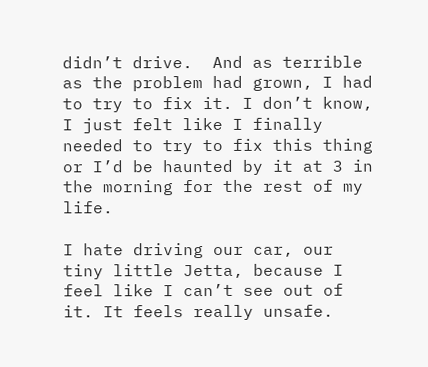didn’t drive.  And as terrible as the problem had grown, I had to try to fix it. I don’t know, I just felt like I finally needed to try to fix this thing or I’d be haunted by it at 3 in the morning for the rest of my life.

I hate driving our car, our tiny little Jetta, because I feel like I can’t see out of it. It feels really unsafe.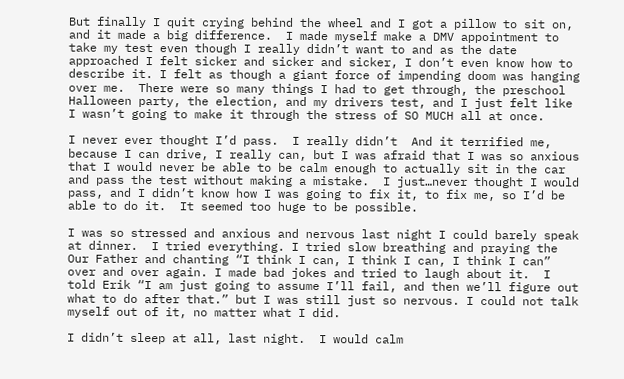But finally I quit crying behind the wheel and I got a pillow to sit on, and it made a big difference.  I made myself make a DMV appointment to take my test even though I really didn’t want to and as the date approached I felt sicker and sicker and sicker, I don’t even know how to describe it. I felt as though a giant force of impending doom was hanging over me.  There were so many things I had to get through, the preschool Halloween party, the election, and my drivers test, and I just felt like I wasn’t going to make it through the stress of SO MUCH all at once.

I never ever thought I’d pass.  I really didn’t  And it terrified me, because I can drive, I really can, but I was afraid that I was so anxious that I would never be able to be calm enough to actually sit in the car and pass the test without making a mistake.  I just…never thought I would pass, and I didn’t know how I was going to fix it, to fix me, so I’d be able to do it.  It seemed too huge to be possible.

I was so stressed and anxious and nervous last night I could barely speak at dinner.  I tried everything. I tried slow breathing and praying the Our Father and chanting “I think I can, I think I can, I think I can” over and over again. I made bad jokes and tried to laugh about it.  I told Erik “I am just going to assume I’ll fail, and then we’ll figure out what to do after that.” but I was still just so nervous. I could not talk myself out of it, no matter what I did.

I didn’t sleep at all, last night.  I would calm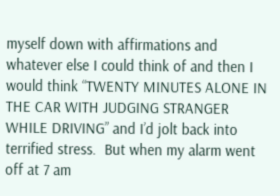myself down with affirmations and whatever else I could think of and then I would think “TWENTY MINUTES ALONE IN THE CAR WITH JUDGING STRANGER WHILE DRIVING” and I’d jolt back into terrified stress.  But when my alarm went off at 7 am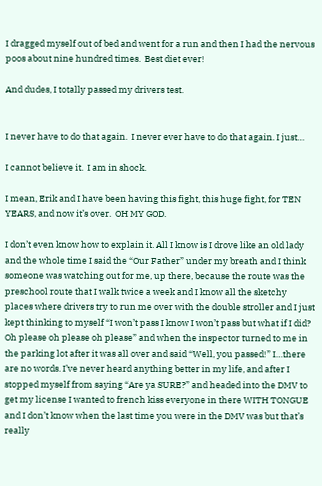I dragged myself out of bed and went for a run and then I had the nervous poos about nine hundred times.  Best diet ever!

And dudes, I totally passed my drivers test.


I never have to do that again.  I never ever have to do that again. I just…

I cannot believe it.  I am in shock.

I mean, Erik and I have been having this fight, this huge fight, for TEN YEARS, and now it’s over.  OH MY GOD.

I don’t even know how to explain it. All I know is I drove like an old lady and the whole time I said the “Our Father” under my breath and I think someone was watching out for me, up there, because the route was the preschool route that I walk twice a week and I know all the sketchy places where drivers try to run me over with the double stroller and I just kept thinking to myself “I won’t pass I know I won’t pass but what if I did? Oh please oh please oh please” and when the inspector turned to me in the parking lot after it was all over and said “Well, you passed!” I…there are no words. I’ve never heard anything better in my life, and after I stopped myself from saying “Are ya SURE?” and headed into the DMV to get my license I wanted to french kiss everyone in there WITH TONGUE and I don’t know when the last time you were in the DMV was but that’s really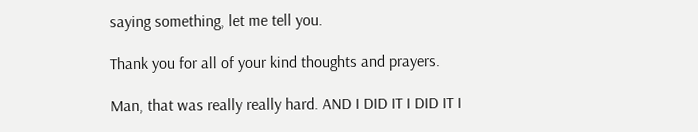saying something, let me tell you.

Thank you for all of your kind thoughts and prayers.

Man, that was really really hard. AND I DID IT I DID IT I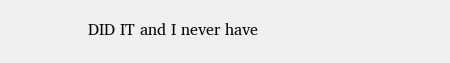DID IT and I never have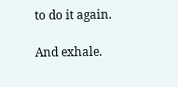to do it again.

And exhale.